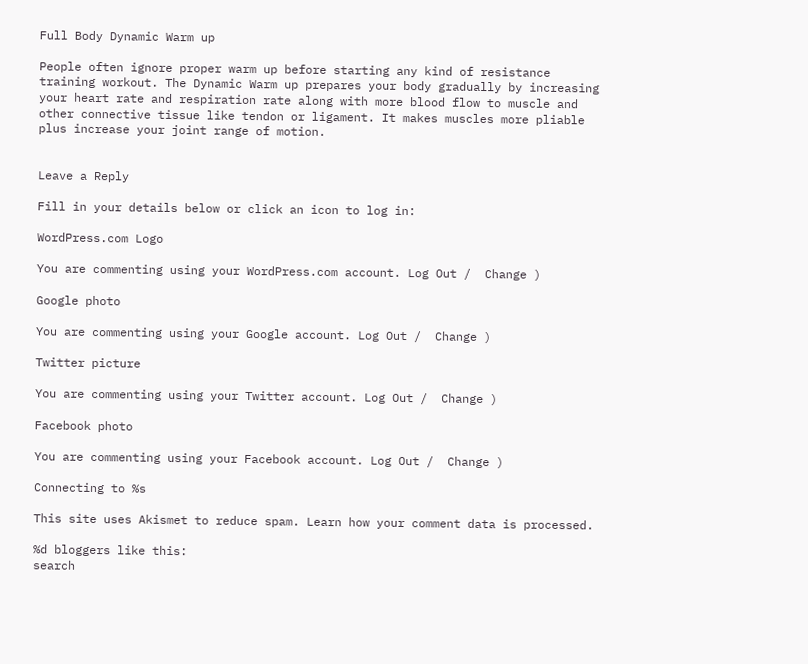Full Body Dynamic Warm up

People often ignore proper warm up before starting any kind of resistance training workout. The Dynamic Warm up prepares your body gradually by increasing your heart rate and respiration rate along with more blood flow to muscle and other connective tissue like tendon or ligament. It makes muscles more pliable plus increase your joint range of motion.


Leave a Reply

Fill in your details below or click an icon to log in:

WordPress.com Logo

You are commenting using your WordPress.com account. Log Out /  Change )

Google photo

You are commenting using your Google account. Log Out /  Change )

Twitter picture

You are commenting using your Twitter account. Log Out /  Change )

Facebook photo

You are commenting using your Facebook account. Log Out /  Change )

Connecting to %s

This site uses Akismet to reduce spam. Learn how your comment data is processed.

%d bloggers like this:
search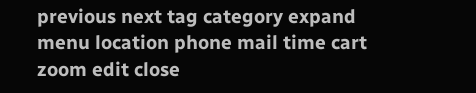previous next tag category expand menu location phone mail time cart zoom edit close